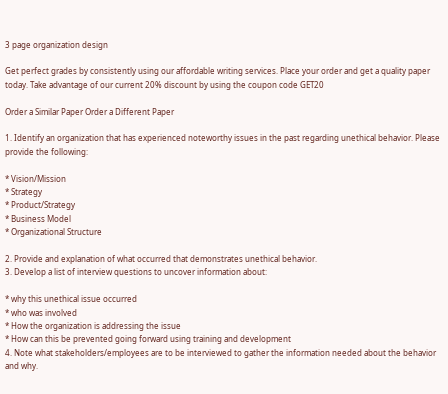3 page organization design

Get perfect grades by consistently using our affordable writing services. Place your order and get a quality paper today. Take advantage of our current 20% discount by using the coupon code GET20

Order a Similar Paper Order a Different Paper

1. Identify an organization that has experienced noteworthy issues in the past regarding unethical behavior. Please provide the following:

* Vision/Mission
* Strategy
* Product/Strategy
* Business Model
* Organizational Structure

2. Provide and explanation of what occurred that demonstrates unethical behavior.
3. Develop a list of interview questions to uncover information about:

* why this unethical issue occurred
* who was involved
* How the organization is addressing the issue
* How can this be prevented going forward using training and development
4. Note what stakeholders/employees are to be interviewed to gather the information needed about the behavior and why.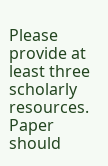Please provide at least three scholarly resources. Paper should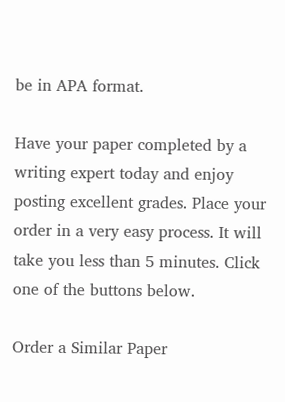be in APA format.

Have your paper completed by a writing expert today and enjoy posting excellent grades. Place your order in a very easy process. It will take you less than 5 minutes. Click one of the buttons below.

Order a Similar Paper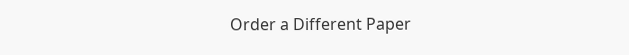Order a Different Paper